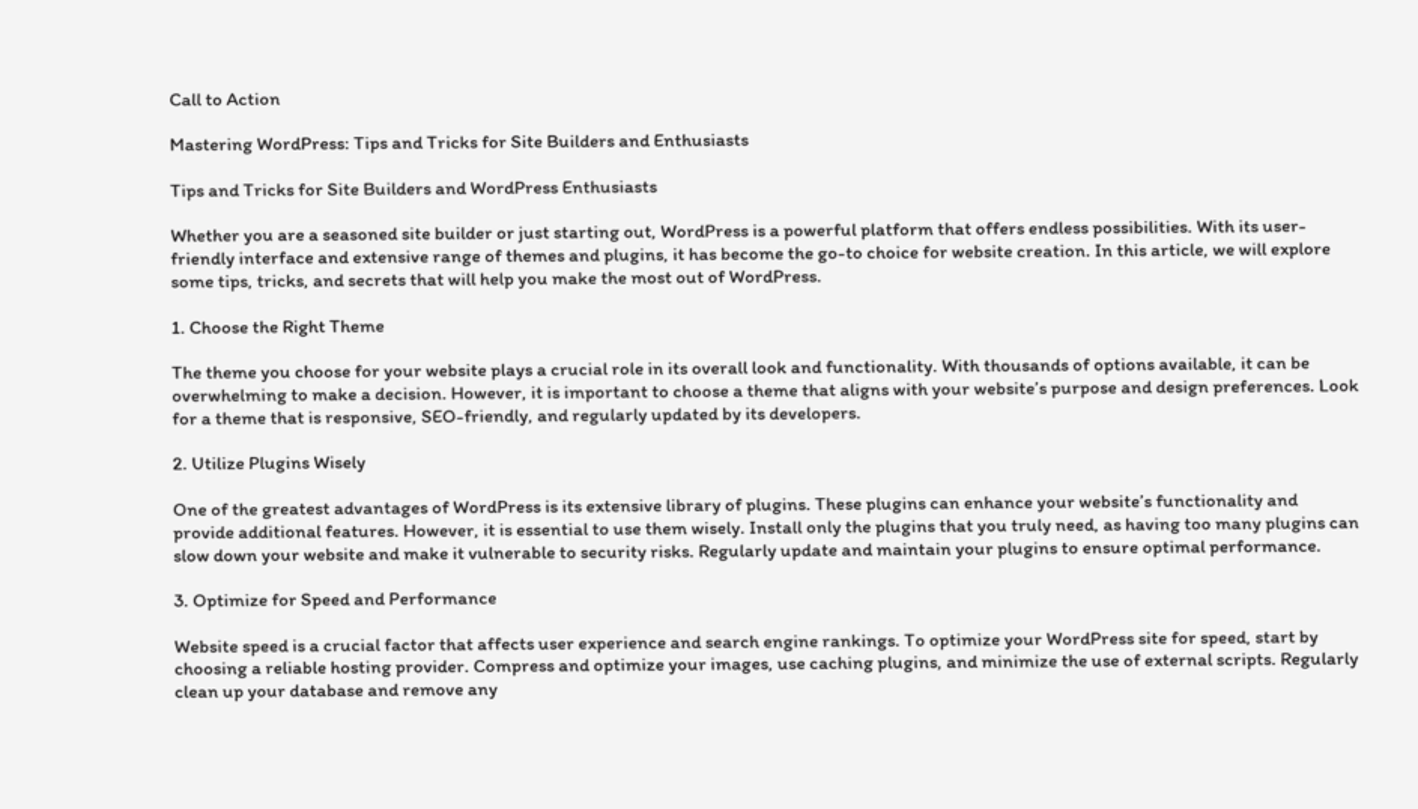Call to Action

Mastering WordPress: Tips and Tricks for Site Builders and Enthusiasts

Tips and Tricks for Site Builders and WordPress Enthusiasts

Whether you are a seasoned site builder or just starting out, WordPress is a powerful platform that offers endless possibilities. With its user-friendly interface and extensive range of themes and plugins, it has become the go-to choice for website creation. In this article, we will explore some tips, tricks, and secrets that will help you make the most out of WordPress.

1. Choose the Right Theme

The theme you choose for your website plays a crucial role in its overall look and functionality. With thousands of options available, it can be overwhelming to make a decision. However, it is important to choose a theme that aligns with your website’s purpose and design preferences. Look for a theme that is responsive, SEO-friendly, and regularly updated by its developers.

2. Utilize Plugins Wisely

One of the greatest advantages of WordPress is its extensive library of plugins. These plugins can enhance your website’s functionality and provide additional features. However, it is essential to use them wisely. Install only the plugins that you truly need, as having too many plugins can slow down your website and make it vulnerable to security risks. Regularly update and maintain your plugins to ensure optimal performance.

3. Optimize for Speed and Performance

Website speed is a crucial factor that affects user experience and search engine rankings. To optimize your WordPress site for speed, start by choosing a reliable hosting provider. Compress and optimize your images, use caching plugins, and minimize the use of external scripts. Regularly clean up your database and remove any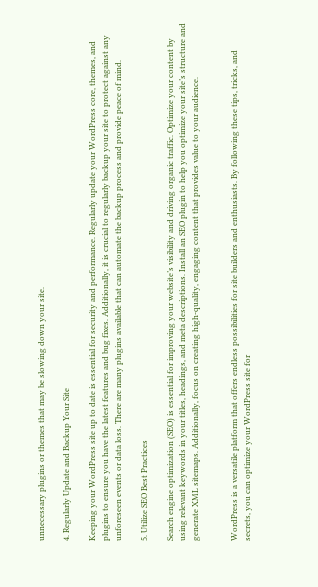unnecessary plugins or themes that may be slowing down your site.

4. Regularly Update and Backup Your Site

Keeping your WordPress site up to date is essential for security and performance. Regularly update your WordPress core, themes, and plugins to ensure you have the latest features and bug fixes. Additionally, it is crucial to regularly backup your site to protect against any unforeseen events or data loss. There are many plugins available that can automate the backup process and provide peace of mind.

5. Utilize SEO Best Practices

Search engine optimization (SEO) is essential for improving your website’s visibility and driving organic traffic. Optimize your content by using relevant keywords in your titles, headings, and meta descriptions. Install an SEO plugin to help you optimize your site’s structure and generate XML sitemaps. Additionally, focus on creating high-quality, engaging content that provides value to your audience.


WordPress is a versatile platform that offers endless possibilities for site builders and enthusiasts. By following these tips, tricks, and secrets, you can optimize your WordPress site for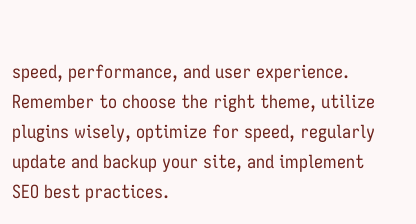speed, performance, and user experience. Remember to choose the right theme, utilize plugins wisely, optimize for speed, regularly update and backup your site, and implement SEO best practices.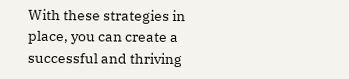With these strategies in place, you can create a successful and thriving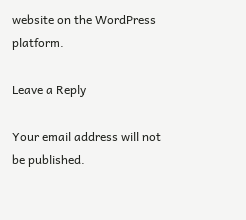website on the WordPress platform.

Leave a Reply

Your email address will not be published.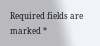Required fields are marked *